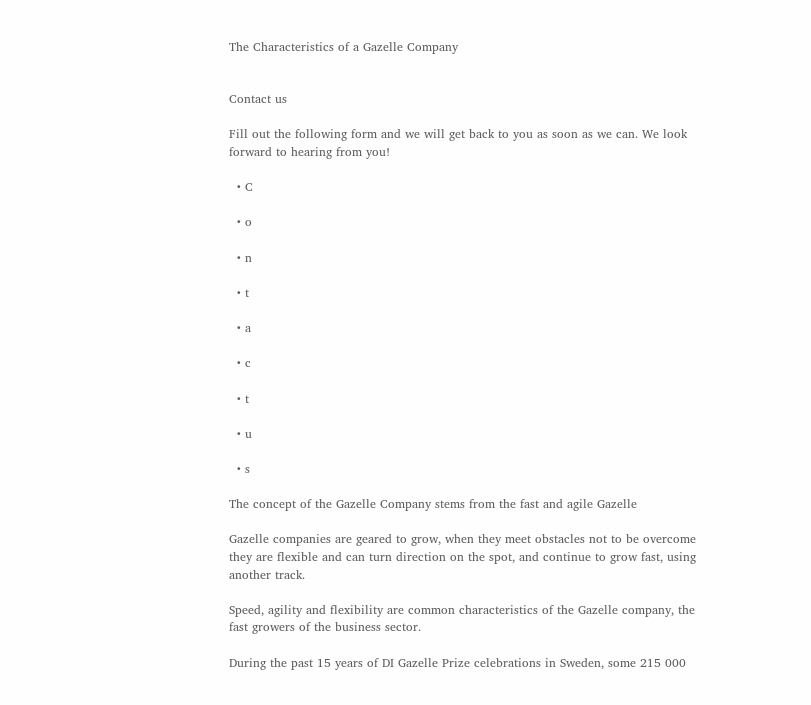The Characteristics of a Gazelle Company


Contact us

Fill out the following form and we will get back to you as soon as we can. We look forward to hearing from you!

  • C

  • o

  • n

  • t

  • a

  • c

  • t

  • u

  • s

The concept of the Gazelle Company stems from the fast and agile Gazelle

Gazelle companies are geared to grow, when they meet obstacles not to be overcome they are flexible and can turn direction on the spot, and continue to grow fast, using another track.

Speed, agility and flexibility are common characteristics of the Gazelle company, the fast growers of the business sector.

During the past 15 years of DI Gazelle Prize celebrations in Sweden, some 215 000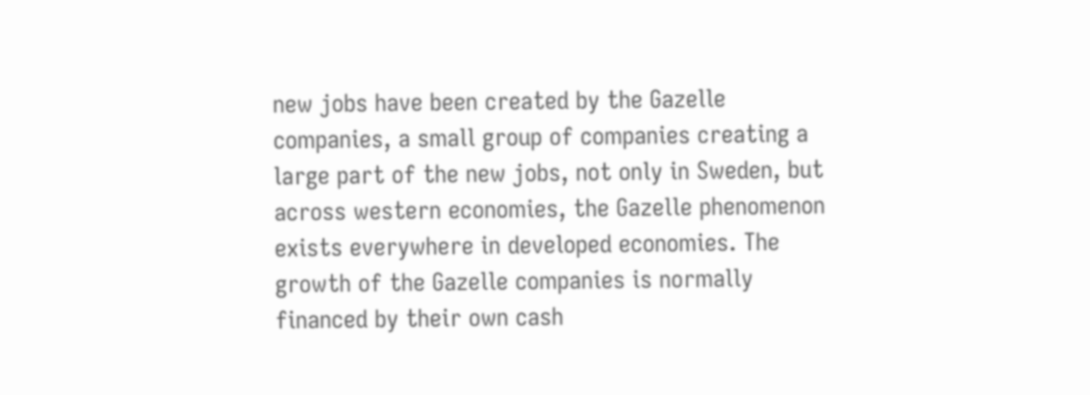new jobs have been created by the Gazelle companies, a small group of companies creating a large part of the new jobs, not only in Sweden, but across western economies, the Gazelle phenomenon exists everywhere in developed economies. The growth of the Gazelle companies is normally financed by their own cash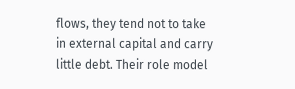flows, they tend not to take in external capital and carry little debt. Their role model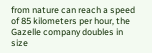from nature can reach a speed of 85 kilometers per hour, the Gazelle company doubles in size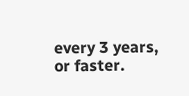every 3 years, or faster.